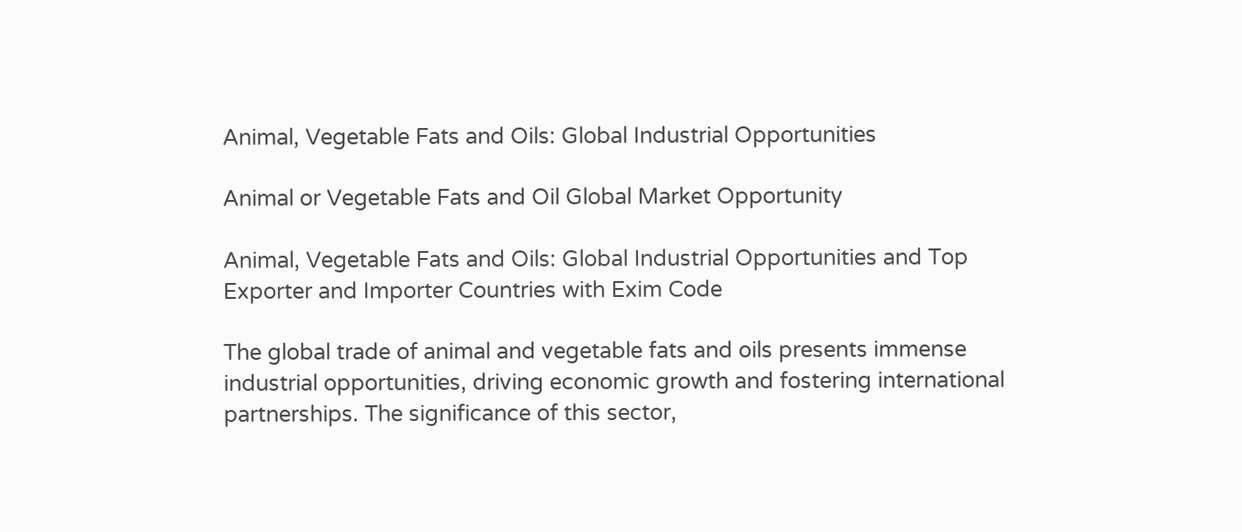Animal, Vegetable Fats and Oils: Global Industrial Opportunities

Animal or Vegetable Fats and Oil Global Market Opportunity

Animal, Vegetable Fats and Oils: Global Industrial Opportunities and Top Exporter and Importer Countries with Exim Code

The global trade of animal and vegetable fats and oils presents immense industrial opportunities, driving economic growth and fostering international partnerships. The significance of this sector,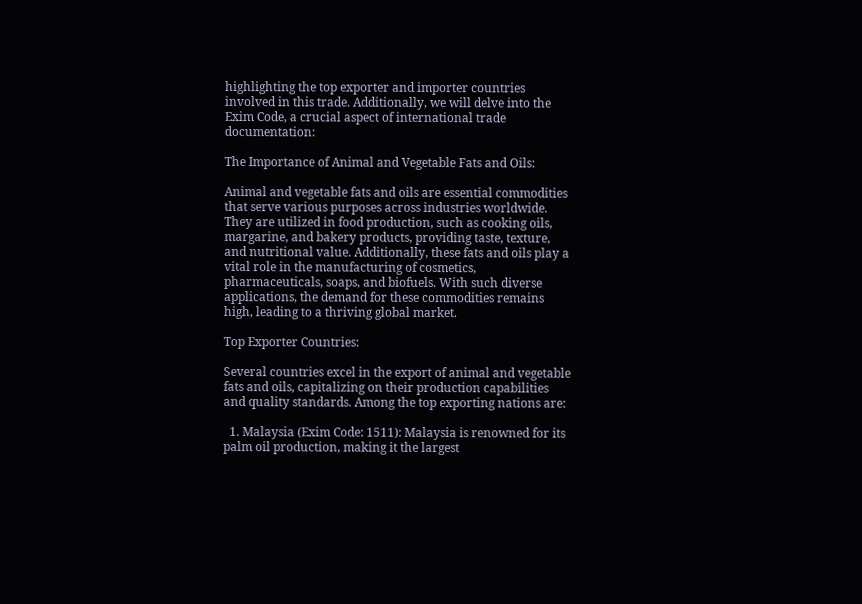highlighting the top exporter and importer countries involved in this trade. Additionally, we will delve into the Exim Code, a crucial aspect of international trade documentation:

The Importance of Animal and Vegetable Fats and Oils:

Animal and vegetable fats and oils are essential commodities that serve various purposes across industries worldwide. They are utilized in food production, such as cooking oils, margarine, and bakery products, providing taste, texture, and nutritional value. Additionally, these fats and oils play a vital role in the manufacturing of cosmetics, pharmaceuticals, soaps, and biofuels. With such diverse applications, the demand for these commodities remains high, leading to a thriving global market.

Top Exporter Countries:

Several countries excel in the export of animal and vegetable fats and oils, capitalizing on their production capabilities and quality standards. Among the top exporting nations are:

  1. Malaysia (Exim Code: 1511): Malaysia is renowned for its palm oil production, making it the largest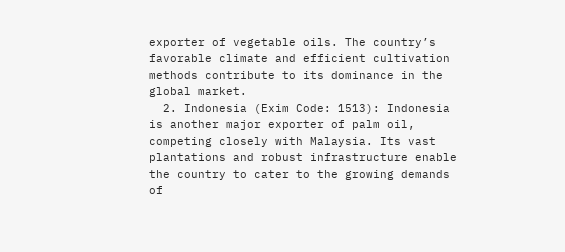exporter of vegetable oils. The country’s favorable climate and efficient cultivation methods contribute to its dominance in the global market.
  2. Indonesia (Exim Code: 1513): Indonesia is another major exporter of palm oil, competing closely with Malaysia. Its vast plantations and robust infrastructure enable the country to cater to the growing demands of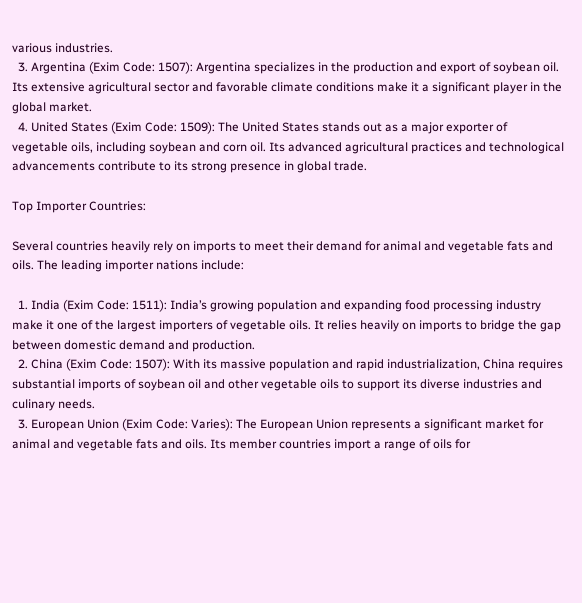various industries.
  3. Argentina (Exim Code: 1507): Argentina specializes in the production and export of soybean oil. Its extensive agricultural sector and favorable climate conditions make it a significant player in the global market.
  4. United States (Exim Code: 1509): The United States stands out as a major exporter of vegetable oils, including soybean and corn oil. Its advanced agricultural practices and technological advancements contribute to its strong presence in global trade.

Top Importer Countries:

Several countries heavily rely on imports to meet their demand for animal and vegetable fats and oils. The leading importer nations include:

  1. India (Exim Code: 1511): India’s growing population and expanding food processing industry make it one of the largest importers of vegetable oils. It relies heavily on imports to bridge the gap between domestic demand and production.
  2. China (Exim Code: 1507): With its massive population and rapid industrialization, China requires substantial imports of soybean oil and other vegetable oils to support its diverse industries and culinary needs.
  3. European Union (Exim Code: Varies): The European Union represents a significant market for animal and vegetable fats and oils. Its member countries import a range of oils for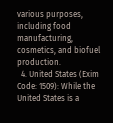various purposes, including food manufacturing, cosmetics, and biofuel production.
  4. United States (Exim Code: 1509): While the United States is a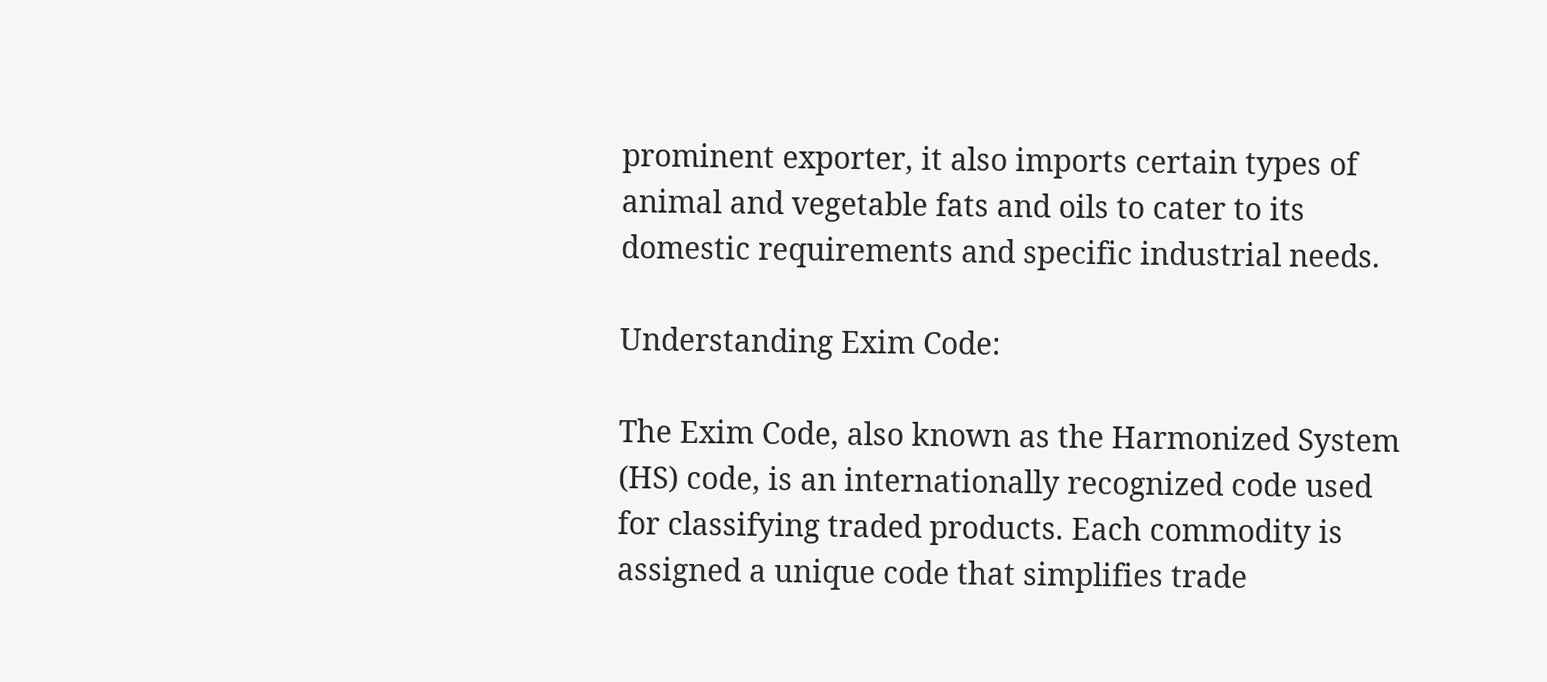prominent exporter, it also imports certain types of animal and vegetable fats and oils to cater to its domestic requirements and specific industrial needs.

Understanding Exim Code:

The Exim Code, also known as the Harmonized System (HS) code, is an internationally recognized code used for classifying traded products. Each commodity is assigned a unique code that simplifies trade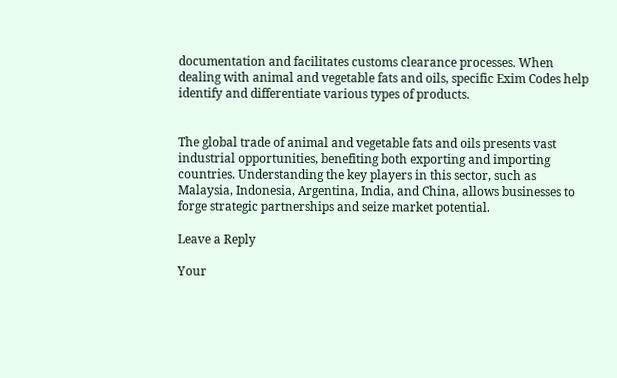documentation and facilitates customs clearance processes. When dealing with animal and vegetable fats and oils, specific Exim Codes help identify and differentiate various types of products.


The global trade of animal and vegetable fats and oils presents vast industrial opportunities, benefiting both exporting and importing countries. Understanding the key players in this sector, such as Malaysia, Indonesia, Argentina, India, and China, allows businesses to forge strategic partnerships and seize market potential.

Leave a Reply

Your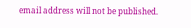email address will not be published.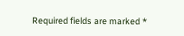Required fields are marked *